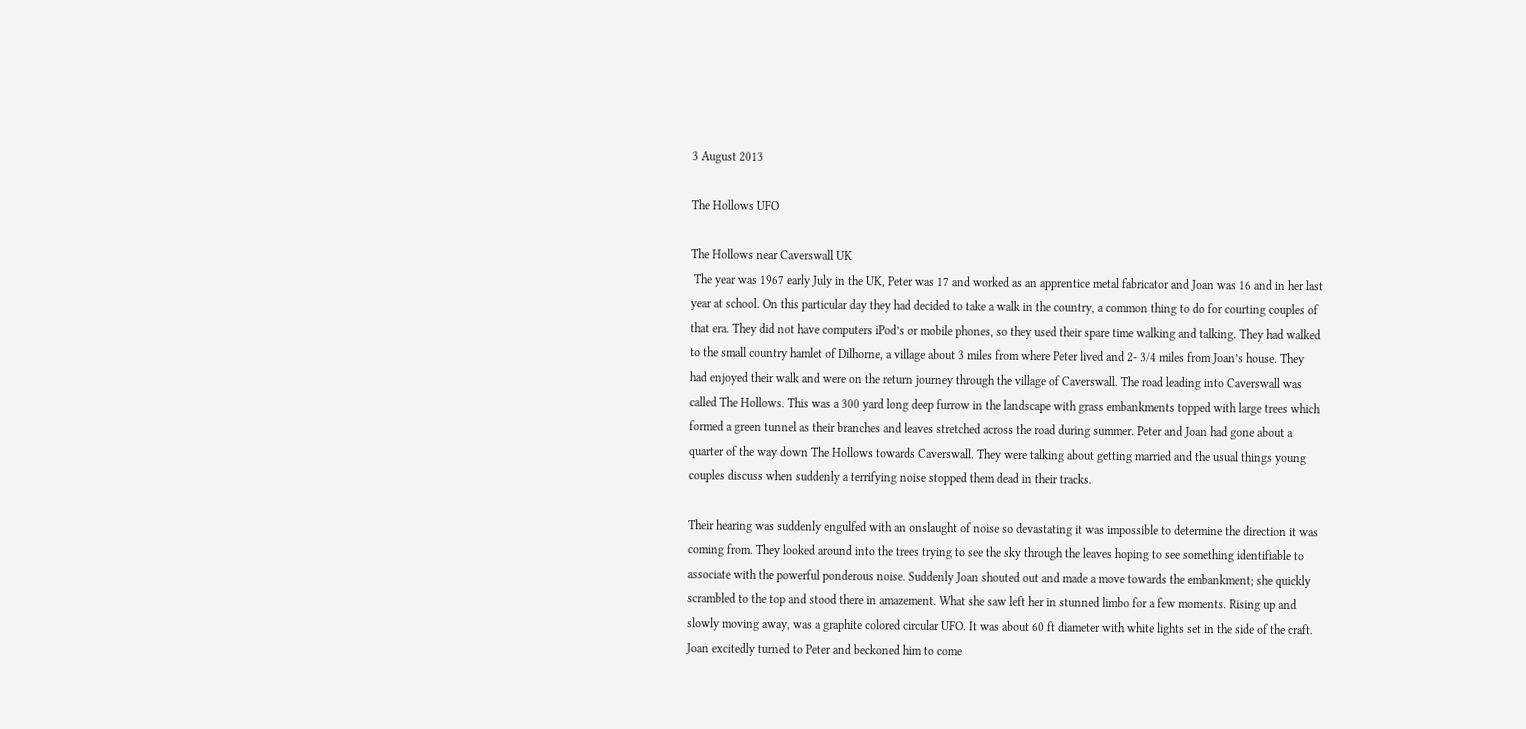3 August 2013

The Hollows UFO

The Hollows near Caverswall UK
 The year was 1967 early July in the UK, Peter was 17 and worked as an apprentice metal fabricator and Joan was 16 and in her last year at school. On this particular day they had decided to take a walk in the country, a common thing to do for courting couples of that era. They did not have computers iPod’s or mobile phones, so they used their spare time walking and talking. They had walked to the small country hamlet of Dilhorne, a village about 3 miles from where Peter lived and 2- 3/4 miles from Joan’s house. They had enjoyed their walk and were on the return journey through the village of Caverswall. The road leading into Caverswall was called The Hollows. This was a 300 yard long deep furrow in the landscape with grass embankments topped with large trees which formed a green tunnel as their branches and leaves stretched across the road during summer. Peter and Joan had gone about a quarter of the way down The Hollows towards Caverswall. They were talking about getting married and the usual things young couples discuss when suddenly a terrifying noise stopped them dead in their tracks.

Their hearing was suddenly engulfed with an onslaught of noise so devastating it was impossible to determine the direction it was coming from. They looked around into the trees trying to see the sky through the leaves hoping to see something identifiable to associate with the powerful ponderous noise. Suddenly Joan shouted out and made a move towards the embankment; she quickly scrambled to the top and stood there in amazement. What she saw left her in stunned limbo for a few moments. Rising up and slowly moving away, was a graphite colored circular UFO. It was about 60 ft diameter with white lights set in the side of the craft. Joan excitedly turned to Peter and beckoned him to come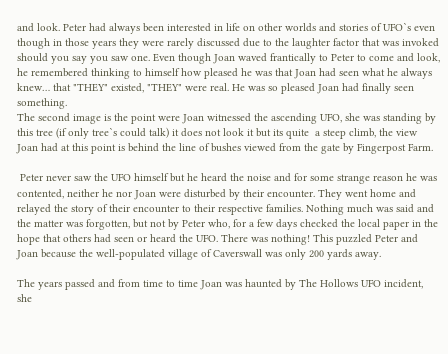and look. Peter had always been interested in life on other worlds and stories of UFO`s even though in those years they were rarely discussed due to the laughter factor that was invoked should you say you saw one. Even though Joan waved frantically to Peter to come and look, he remembered thinking to himself how pleased he was that Joan had seen what he always knew… that "THEY" existed, "THEY" were real. He was so pleased Joan had finally seen something.
The second image is the point were Joan witnessed the ascending UFO, she was standing by this tree (if only tree`s could talk) it does not look it but its quite  a steep climb, the view Joan had at this point is behind the line of bushes viewed from the gate by Fingerpost Farm.

 Peter never saw the UFO himself but he heard the noise and for some strange reason he was contented, neither he nor Joan were disturbed by their encounter. They went home and relayed the story of their encounter to their respective families. Nothing much was said and the matter was forgotten, but not by Peter who, for a few days checked the local paper in the hope that others had seen or heard the UFO. There was nothing! This puzzled Peter and Joan because the well-populated village of Caverswall was only 200 yards away.

The years passed and from time to time Joan was haunted by The Hollows UFO incident, she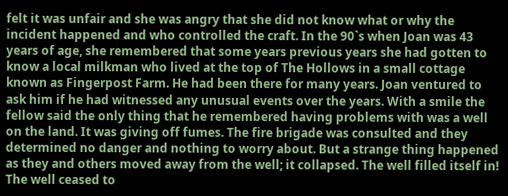felt it was unfair and she was angry that she did not know what or why the incident happened and who controlled the craft. In the 90`s when Joan was 43 years of age, she remembered that some years previous years she had gotten to know a local milkman who lived at the top of The Hollows in a small cottage known as Fingerpost Farm. He had been there for many years. Joan ventured to ask him if he had witnessed any unusual events over the years. With a smile the fellow said the only thing that he remembered having problems with was a well on the land. It was giving off fumes. The fire brigade was consulted and they determined no danger and nothing to worry about. But a strange thing happened as they and others moved away from the well; it collapsed. The well filled itself in! The well ceased to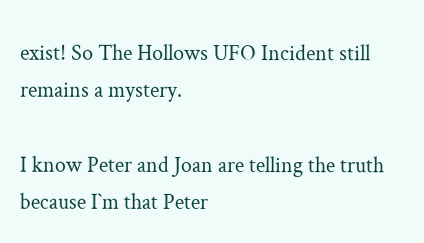exist! So The Hollows UFO Incident still remains a mystery.

I know Peter and Joan are telling the truth because I`m that Peter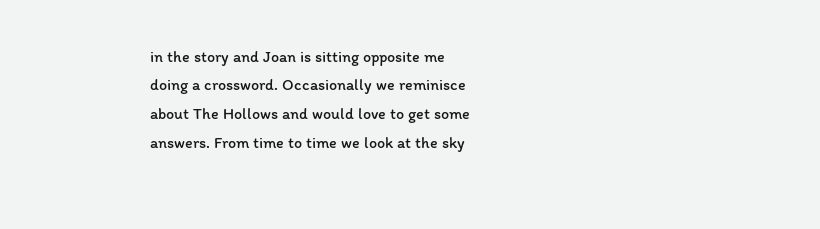in the story and Joan is sitting opposite me doing a crossword. Occasionally we reminisce about The Hollows and would love to get some answers. From time to time we look at the sky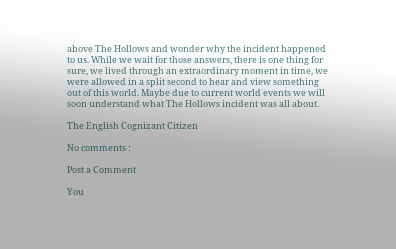above The Hollows and wonder why the incident happened to us. While we wait for those answers, there is one thing for sure, we lived through an extraordinary moment in time, we were allowed in a split second to hear and view something out of this world. Maybe due to current world events we will soon understand what The Hollows incident was all about.

The English Cognizant Citizen

No comments :

Post a Comment

You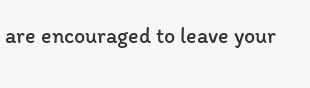are encouraged to leave your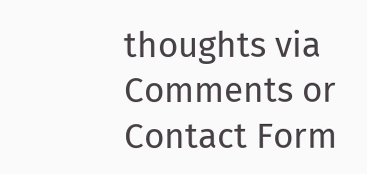thoughts via Comments or Contact Form